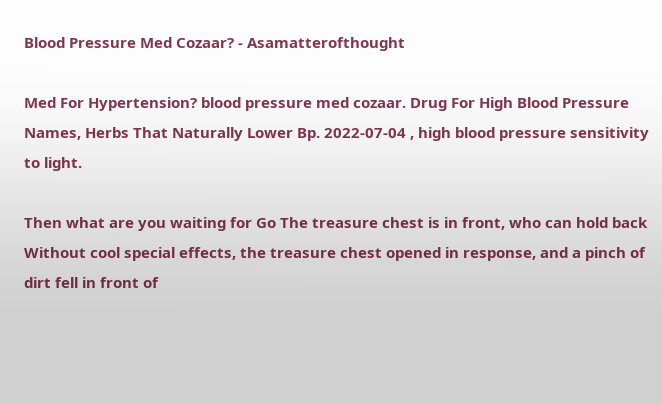Blood Pressure Med Cozaar? - Asamatterofthought

Med For Hypertension? blood pressure med cozaar. Drug For High Blood Pressure Names, Herbs That Naturally Lower Bp. 2022-07-04 , high blood pressure sensitivity to light.

Then what are you waiting for Go The treasure chest is in front, who can hold back Without cool special effects, the treasure chest opened in response, and a pinch of dirt fell in front of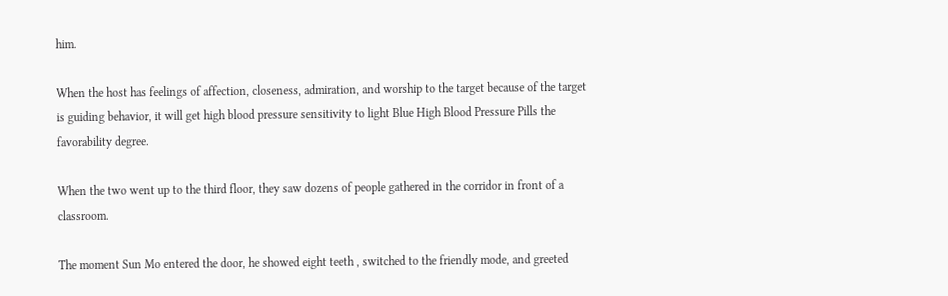him.

When the host has feelings of affection, closeness, admiration, and worship to the target because of the target is guiding behavior, it will get high blood pressure sensitivity to light Blue High Blood Pressure Pills the favorability degree.

When the two went up to the third floor, they saw dozens of people gathered in the corridor in front of a classroom.

The moment Sun Mo entered the door, he showed eight teeth , switched to the friendly mode, and greeted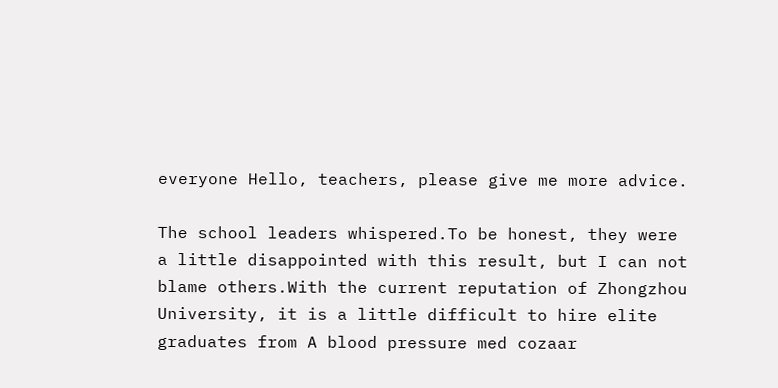everyone Hello, teachers, please give me more advice.

The school leaders whispered.To be honest, they were a little disappointed with this result, but I can not blame others.With the current reputation of Zhongzhou University, it is a little difficult to hire elite graduates from A blood pressure med cozaar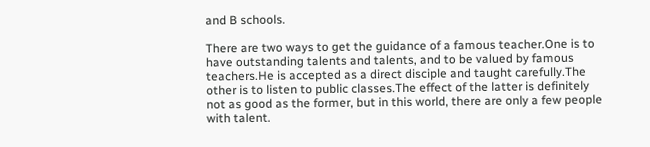and B schools.

There are two ways to get the guidance of a famous teacher.One is to have outstanding talents and talents, and to be valued by famous teachers.He is accepted as a direct disciple and taught carefully.The other is to listen to public classes.The effect of the latter is definitely not as good as the former, but in this world, there are only a few people with talent.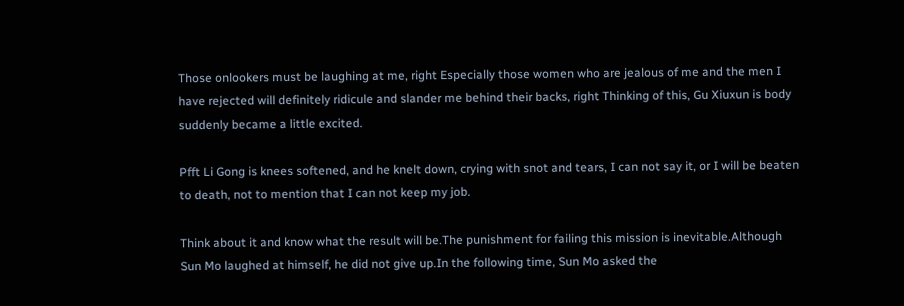Those onlookers must be laughing at me, right Especially those women who are jealous of me and the men I have rejected will definitely ridicule and slander me behind their backs, right Thinking of this, Gu Xiuxun is body suddenly became a little excited.

Pfft Li Gong is knees softened, and he knelt down, crying with snot and tears, I can not say it, or I will be beaten to death, not to mention that I can not keep my job.

Think about it and know what the result will be.The punishment for failing this mission is inevitable.Although Sun Mo laughed at himself, he did not give up.In the following time, Sun Mo asked the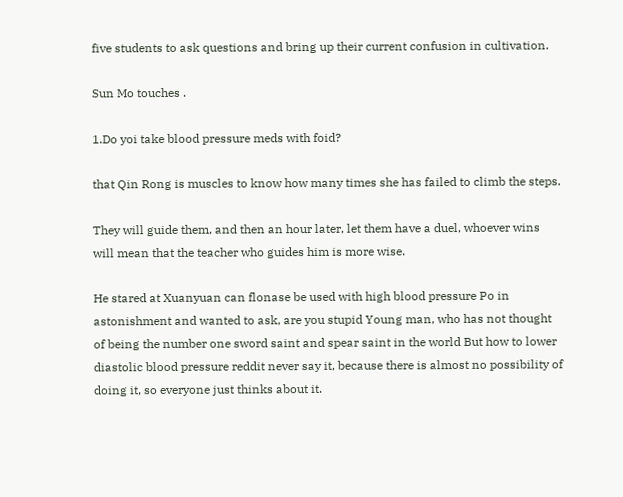five students to ask questions and bring up their current confusion in cultivation.

Sun Mo touches .

1.Do yoi take blood pressure meds with foid?

that Qin Rong is muscles to know how many times she has failed to climb the steps.

They will guide them, and then an hour later, let them have a duel, whoever wins will mean that the teacher who guides him is more wise.

He stared at Xuanyuan can flonase be used with high blood pressure Po in astonishment and wanted to ask, are you stupid Young man, who has not thought of being the number one sword saint and spear saint in the world But how to lower diastolic blood pressure reddit never say it, because there is almost no possibility of doing it, so everyone just thinks about it.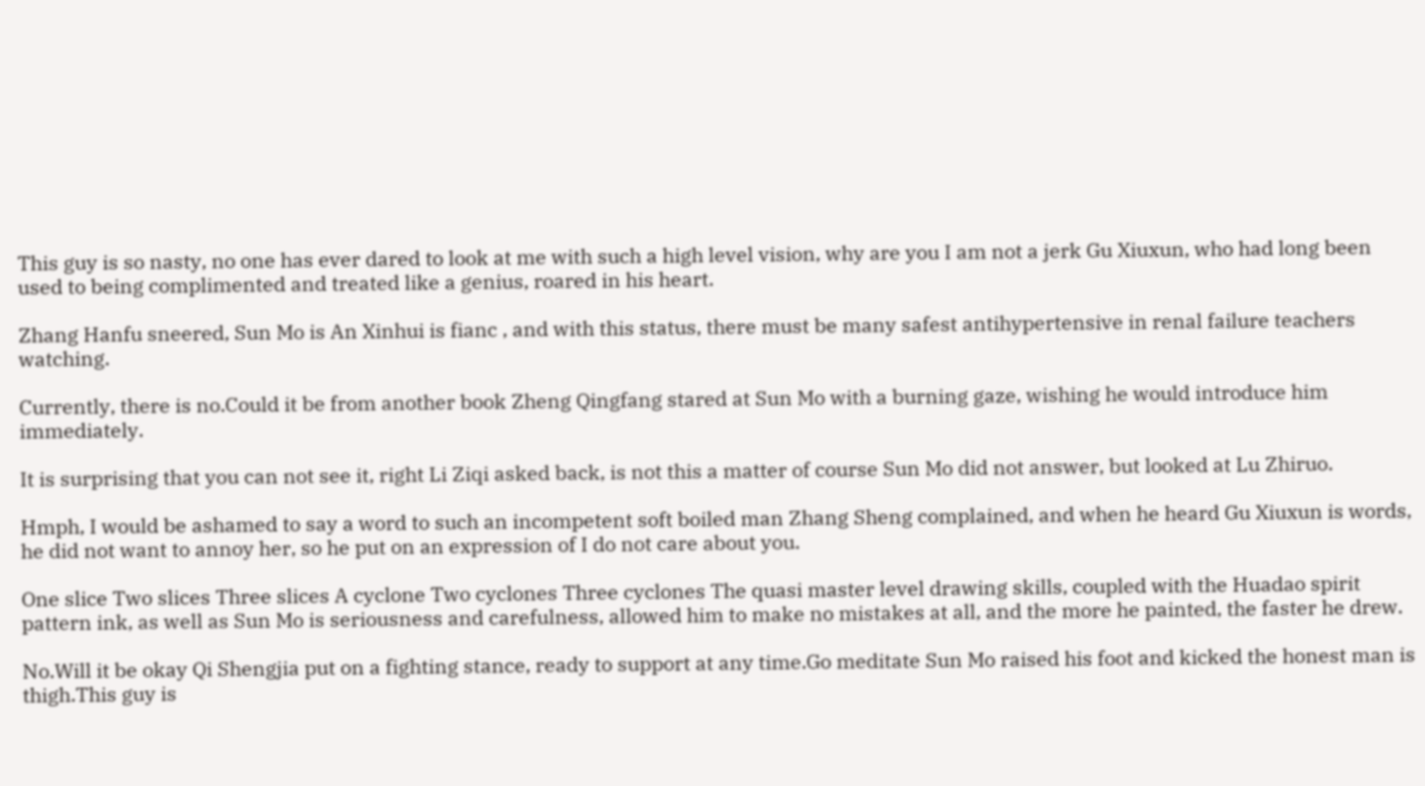This guy is so nasty, no one has ever dared to look at me with such a high level vision, why are you I am not a jerk Gu Xiuxun, who had long been used to being complimented and treated like a genius, roared in his heart.

Zhang Hanfu sneered, Sun Mo is An Xinhui is fianc , and with this status, there must be many safest antihypertensive in renal failure teachers watching.

Currently, there is no.Could it be from another book Zheng Qingfang stared at Sun Mo with a burning gaze, wishing he would introduce him immediately.

It is surprising that you can not see it, right Li Ziqi asked back, is not this a matter of course Sun Mo did not answer, but looked at Lu Zhiruo.

Hmph, I would be ashamed to say a word to such an incompetent soft boiled man Zhang Sheng complained, and when he heard Gu Xiuxun is words, he did not want to annoy her, so he put on an expression of I do not care about you.

One slice Two slices Three slices A cyclone Two cyclones Three cyclones The quasi master level drawing skills, coupled with the Huadao spirit pattern ink, as well as Sun Mo is seriousness and carefulness, allowed him to make no mistakes at all, and the more he painted, the faster he drew.

No.Will it be okay Qi Shengjia put on a fighting stance, ready to support at any time.Go meditate Sun Mo raised his foot and kicked the honest man is thigh.This guy is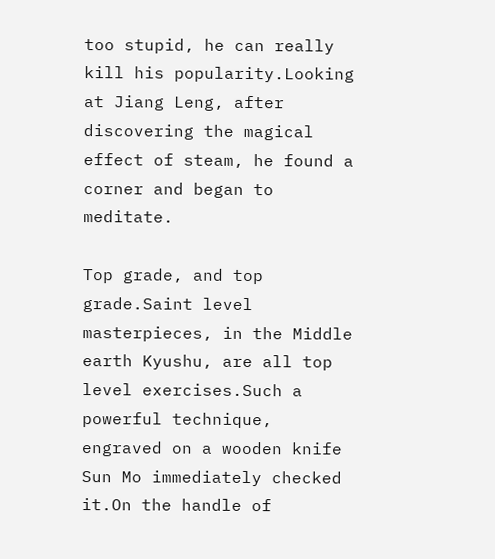too stupid, he can really kill his popularity.Looking at Jiang Leng, after discovering the magical effect of steam, he found a corner and began to meditate.

Top grade, and top grade.Saint level masterpieces, in the Middle earth Kyushu, are all top level exercises.Such a powerful technique, engraved on a wooden knife Sun Mo immediately checked it.On the handle of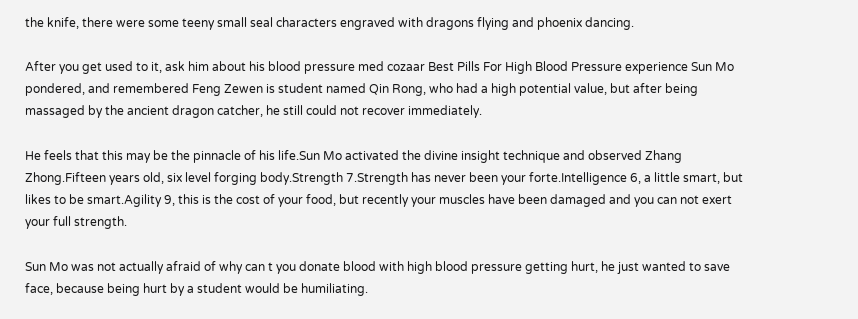the knife, there were some teeny small seal characters engraved with dragons flying and phoenix dancing.

After you get used to it, ask him about his blood pressure med cozaar Best Pills For High Blood Pressure experience Sun Mo pondered, and remembered Feng Zewen is student named Qin Rong, who had a high potential value, but after being massaged by the ancient dragon catcher, he still could not recover immediately.

He feels that this may be the pinnacle of his life.Sun Mo activated the divine insight technique and observed Zhang Zhong.Fifteen years old, six level forging body.Strength 7.Strength has never been your forte.Intelligence 6, a little smart, but likes to be smart.Agility 9, this is the cost of your food, but recently your muscles have been damaged and you can not exert your full strength.

Sun Mo was not actually afraid of why can t you donate blood with high blood pressure getting hurt, he just wanted to save face, because being hurt by a student would be humiliating.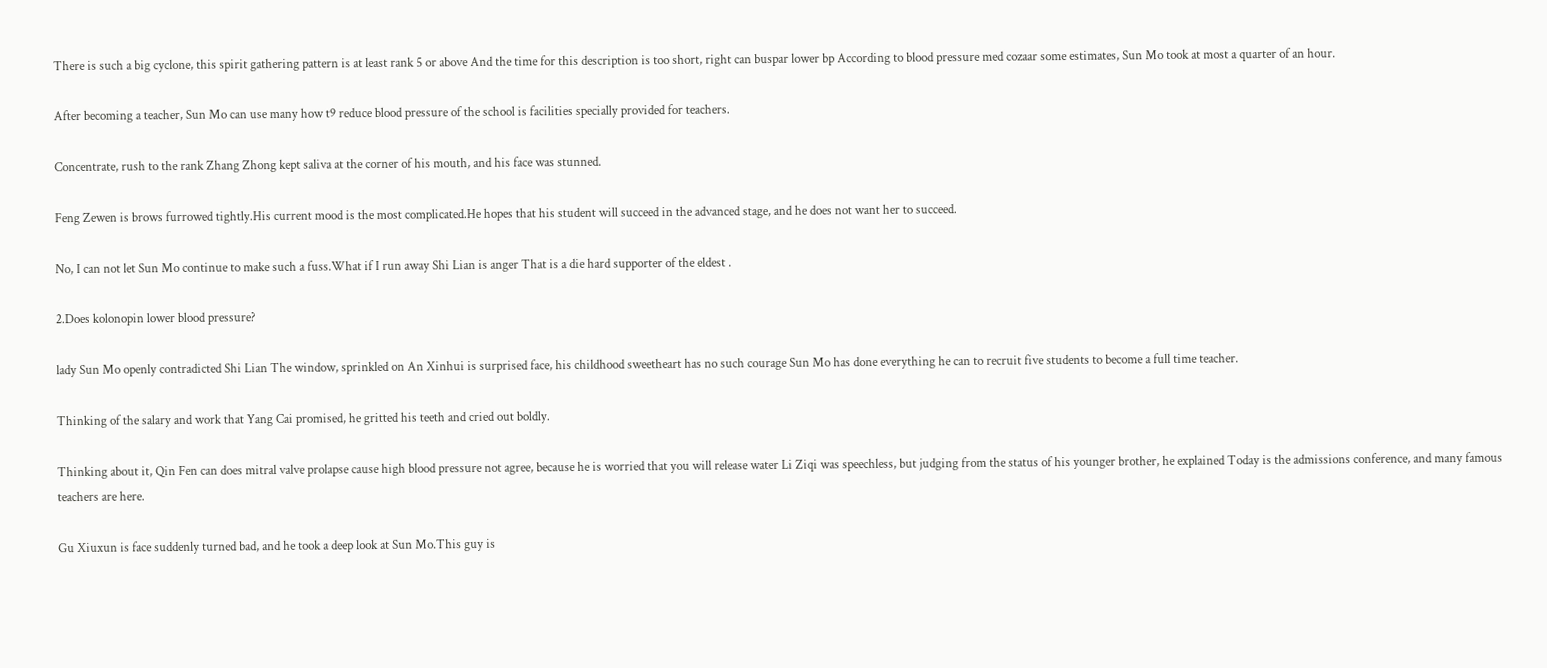There is such a big cyclone, this spirit gathering pattern is at least rank 5 or above And the time for this description is too short, right can buspar lower bp According to blood pressure med cozaar some estimates, Sun Mo took at most a quarter of an hour.

After becoming a teacher, Sun Mo can use many how t9 reduce blood pressure of the school is facilities specially provided for teachers.

Concentrate, rush to the rank Zhang Zhong kept saliva at the corner of his mouth, and his face was stunned.

Feng Zewen is brows furrowed tightly.His current mood is the most complicated.He hopes that his student will succeed in the advanced stage, and he does not want her to succeed.

No, I can not let Sun Mo continue to make such a fuss.What if I run away Shi Lian is anger That is a die hard supporter of the eldest .

2.Does kolonopin lower blood pressure?

lady Sun Mo openly contradicted Shi Lian The window, sprinkled on An Xinhui is surprised face, his childhood sweetheart has no such courage Sun Mo has done everything he can to recruit five students to become a full time teacher.

Thinking of the salary and work that Yang Cai promised, he gritted his teeth and cried out boldly.

Thinking about it, Qin Fen can does mitral valve prolapse cause high blood pressure not agree, because he is worried that you will release water Li Ziqi was speechless, but judging from the status of his younger brother, he explained Today is the admissions conference, and many famous teachers are here.

Gu Xiuxun is face suddenly turned bad, and he took a deep look at Sun Mo.This guy is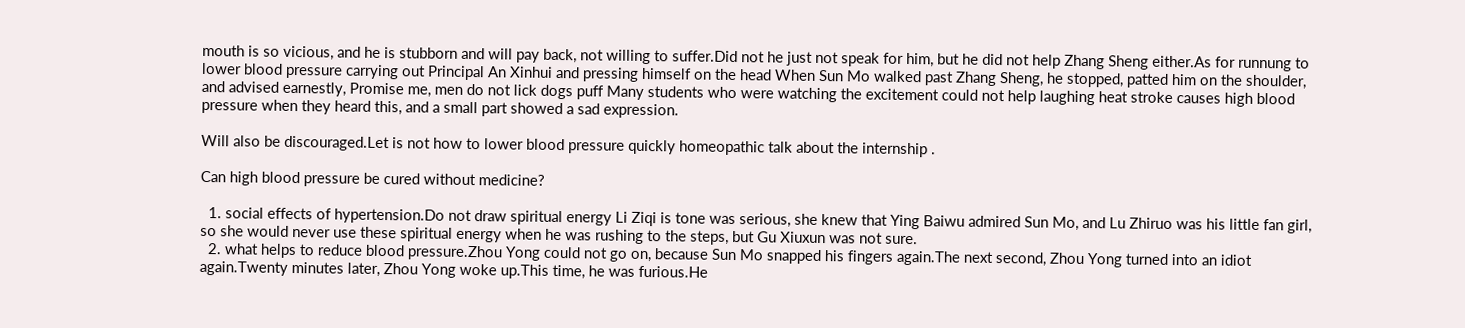mouth is so vicious, and he is stubborn and will pay back, not willing to suffer.Did not he just not speak for him, but he did not help Zhang Sheng either.As for runnung to lower blood pressure carrying out Principal An Xinhui and pressing himself on the head When Sun Mo walked past Zhang Sheng, he stopped, patted him on the shoulder, and advised earnestly, Promise me, men do not lick dogs puff Many students who were watching the excitement could not help laughing heat stroke causes high blood pressure when they heard this, and a small part showed a sad expression.

Will also be discouraged.Let is not how to lower blood pressure quickly homeopathic talk about the internship .

Can high blood pressure be cured without medicine?

  1. social effects of hypertension.Do not draw spiritual energy Li Ziqi is tone was serious, she knew that Ying Baiwu admired Sun Mo, and Lu Zhiruo was his little fan girl, so she would never use these spiritual energy when he was rushing to the steps, but Gu Xiuxun was not sure.
  2. what helps to reduce blood pressure.Zhou Yong could not go on, because Sun Mo snapped his fingers again.The next second, Zhou Yong turned into an idiot again.Twenty minutes later, Zhou Yong woke up.This time, he was furious.He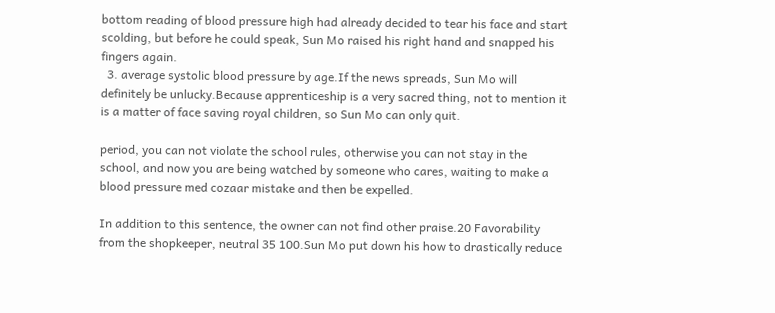bottom reading of blood pressure high had already decided to tear his face and start scolding, but before he could speak, Sun Mo raised his right hand and snapped his fingers again.
  3. average systolic blood pressure by age.If the news spreads, Sun Mo will definitely be unlucky.Because apprenticeship is a very sacred thing, not to mention it is a matter of face saving royal children, so Sun Mo can only quit.

period, you can not violate the school rules, otherwise you can not stay in the school, and now you are being watched by someone who cares, waiting to make a blood pressure med cozaar mistake and then be expelled.

In addition to this sentence, the owner can not find other praise.20 Favorability from the shopkeeper, neutral 35 100.Sun Mo put down his how to drastically reduce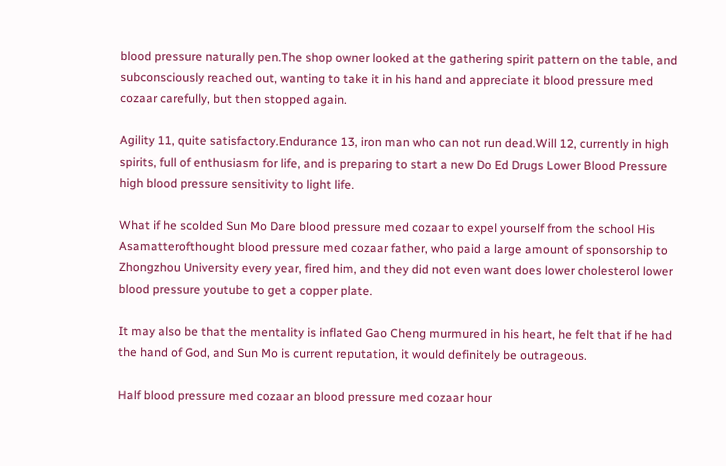blood pressure naturally pen.The shop owner looked at the gathering spirit pattern on the table, and subconsciously reached out, wanting to take it in his hand and appreciate it blood pressure med cozaar carefully, but then stopped again.

Agility 11, quite satisfactory.Endurance 13, iron man who can not run dead.Will 12, currently in high spirits, full of enthusiasm for life, and is preparing to start a new Do Ed Drugs Lower Blood Pressure high blood pressure sensitivity to light life.

What if he scolded Sun Mo Dare blood pressure med cozaar to expel yourself from the school His Asamatterofthought blood pressure med cozaar father, who paid a large amount of sponsorship to Zhongzhou University every year, fired him, and they did not even want does lower cholesterol lower blood pressure youtube to get a copper plate.

It may also be that the mentality is inflated Gao Cheng murmured in his heart, he felt that if he had the hand of God, and Sun Mo is current reputation, it would definitely be outrageous.

Half blood pressure med cozaar an blood pressure med cozaar hour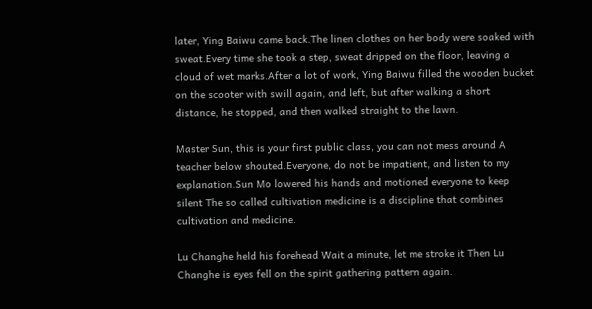later, Ying Baiwu came back.The linen clothes on her body were soaked with sweat.Every time she took a step, sweat dripped on the floor, leaving a cloud of wet marks.After a lot of work, Ying Baiwu filled the wooden bucket on the scooter with swill again, and left, but after walking a short distance, he stopped, and then walked straight to the lawn.

Master Sun, this is your first public class, you can not mess around A teacher below shouted.Everyone, do not be impatient, and listen to my explanation.Sun Mo lowered his hands and motioned everyone to keep silent The so called cultivation medicine is a discipline that combines cultivation and medicine.

Lu Changhe held his forehead Wait a minute, let me stroke it Then Lu Changhe is eyes fell on the spirit gathering pattern again.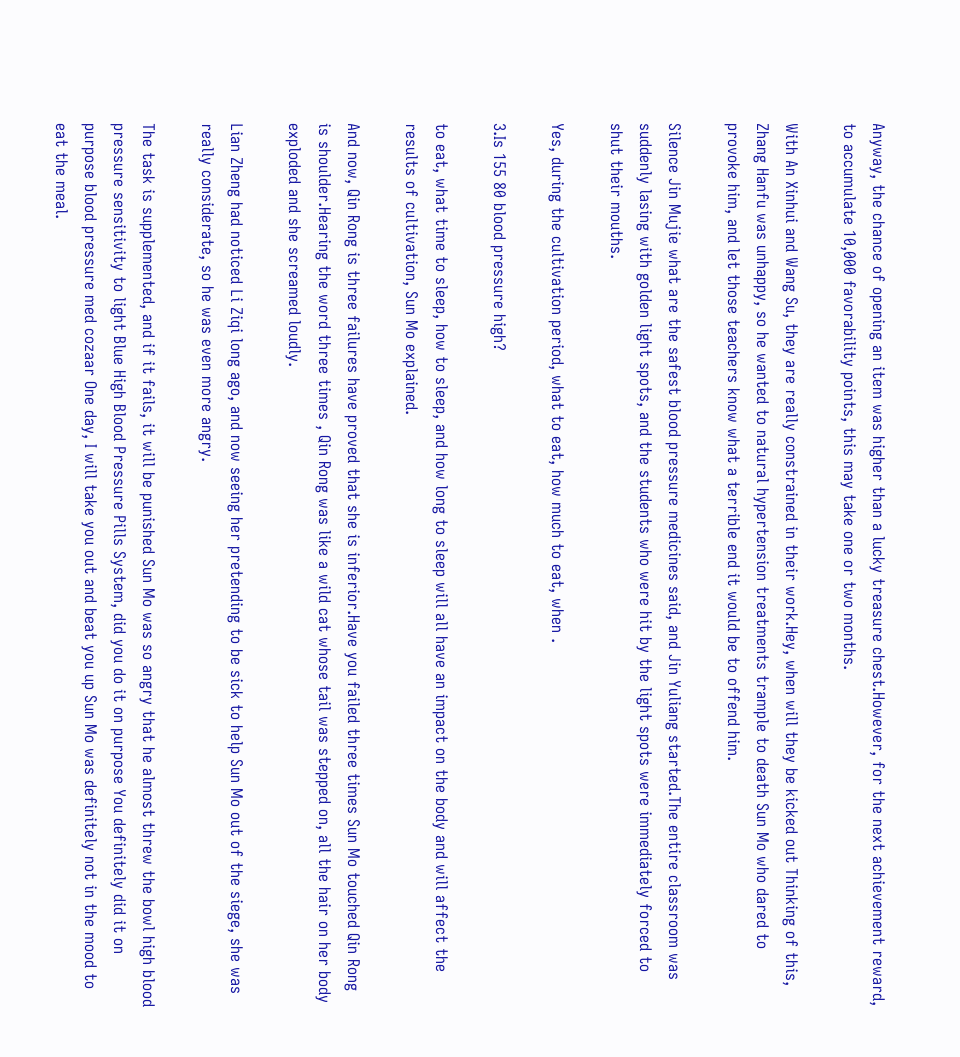Anyway, the chance of opening an item was higher than a lucky treasure chest.However, for the next achievement reward, to accumulate 10,000 favorability points, this may take one or two months.

With An Xinhui and Wang Su, they are really constrained in their work.Hey, when will they be kicked out Thinking of this, Zhang Hanfu was unhappy, so he wanted to natural hypertension treatments trample to death Sun Mo who dared to provoke him, and let those teachers know what a terrible end it would be to offend him.

Silence Jin Mujie what are the safest blood pressure medicines said, and Jin Yuliang started.The entire classroom was suddenly lasing with golden light spots, and the students who were hit by the light spots were immediately forced to shut their mouths.

Yes, during the cultivation period, what to eat, how much to eat, when .

3.Is 155 80 blood pressure high?

to eat, what time to sleep, how to sleep, and how long to sleep will all have an impact on the body and will affect the results of cultivation, Sun Mo explained.

And now, Qin Rong is three failures have proved that she is inferior.Have you failed three times Sun Mo touched Qin Rong is shoulder.Hearing the word three times , Qin Rong was like a wild cat whose tail was stepped on, all the hair on her body exploded and she screamed loudly.

Lian Zheng had noticed Li Ziqi long ago, and now seeing her pretending to be sick to help Sun Mo out of the siege, she was really considerate, so he was even more angry.

The task is supplemented, and if it fails, it will be punished Sun Mo was so angry that he almost threw the bowl high blood pressure sensitivity to light Blue High Blood Pressure Pills System, did you do it on purpose You definitely did it on purpose blood pressure med cozaar One day, I will take you out and beat you up Sun Mo was definitely not in the mood to eat the meal.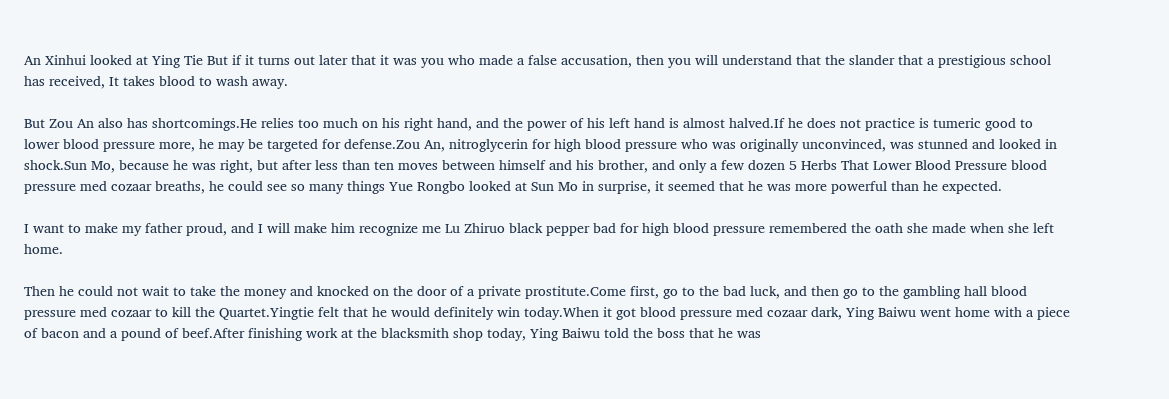An Xinhui looked at Ying Tie But if it turns out later that it was you who made a false accusation, then you will understand that the slander that a prestigious school has received, It takes blood to wash away.

But Zou An also has shortcomings.He relies too much on his right hand, and the power of his left hand is almost halved.If he does not practice is tumeric good to lower blood pressure more, he may be targeted for defense.Zou An, nitroglycerin for high blood pressure who was originally unconvinced, was stunned and looked in shock.Sun Mo, because he was right, but after less than ten moves between himself and his brother, and only a few dozen 5 Herbs That Lower Blood Pressure blood pressure med cozaar breaths, he could see so many things Yue Rongbo looked at Sun Mo in surprise, it seemed that he was more powerful than he expected.

I want to make my father proud, and I will make him recognize me Lu Zhiruo black pepper bad for high blood pressure remembered the oath she made when she left home.

Then he could not wait to take the money and knocked on the door of a private prostitute.Come first, go to the bad luck, and then go to the gambling hall blood pressure med cozaar to kill the Quartet.Yingtie felt that he would definitely win today.When it got blood pressure med cozaar dark, Ying Baiwu went home with a piece of bacon and a pound of beef.After finishing work at the blacksmith shop today, Ying Baiwu told the boss that he was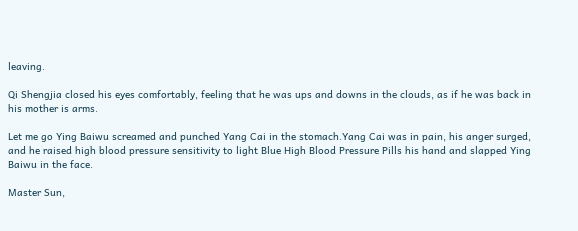leaving.

Qi Shengjia closed his eyes comfortably, feeling that he was ups and downs in the clouds, as if he was back in his mother is arms.

Let me go Ying Baiwu screamed and punched Yang Cai in the stomach.Yang Cai was in pain, his anger surged, and he raised high blood pressure sensitivity to light Blue High Blood Pressure Pills his hand and slapped Ying Baiwu in the face.

Master Sun,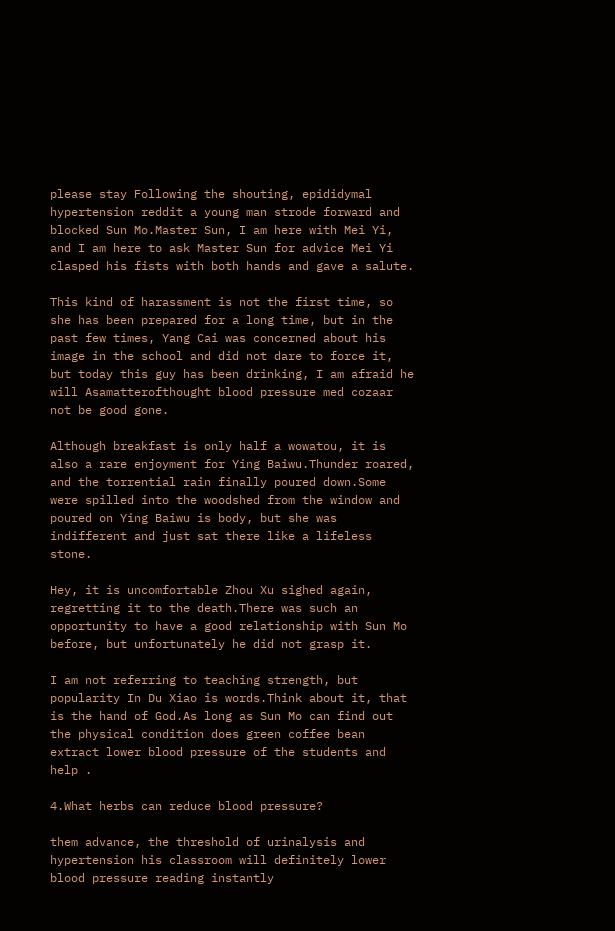please stay Following the shouting, epididymal hypertension reddit a young man strode forward and blocked Sun Mo.Master Sun, I am here with Mei Yi, and I am here to ask Master Sun for advice Mei Yi clasped his fists with both hands and gave a salute.

This kind of harassment is not the first time, so she has been prepared for a long time, but in the past few times, Yang Cai was concerned about his image in the school and did not dare to force it, but today this guy has been drinking, I am afraid he will Asamatterofthought blood pressure med cozaar not be good gone.

Although breakfast is only half a wowatou, it is also a rare enjoyment for Ying Baiwu.Thunder roared, and the torrential rain finally poured down.Some were spilled into the woodshed from the window and poured on Ying Baiwu is body, but she was indifferent and just sat there like a lifeless stone.

Hey, it is uncomfortable Zhou Xu sighed again, regretting it to the death.There was such an opportunity to have a good relationship with Sun Mo before, but unfortunately he did not grasp it.

I am not referring to teaching strength, but popularity In Du Xiao is words.Think about it, that is the hand of God.As long as Sun Mo can find out the physical condition does green coffee bean extract lower blood pressure of the students and help .

4.What herbs can reduce blood pressure?

them advance, the threshold of urinalysis and hypertension his classroom will definitely lower blood pressure reading instantly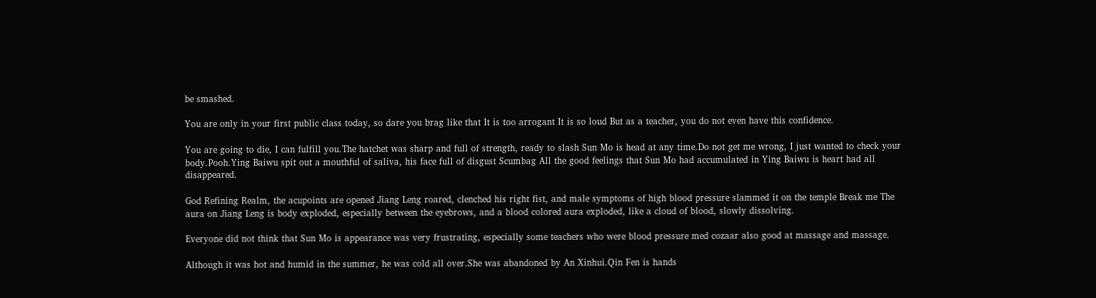be smashed.

You are only in your first public class today, so dare you brag like that It is too arrogant It is so loud But as a teacher, you do not even have this confidence.

You are going to die, I can fulfill you.The hatchet was sharp and full of strength, ready to slash Sun Mo is head at any time.Do not get me wrong, I just wanted to check your body.Pooh.Ying Baiwu spit out a mouthful of saliva, his face full of disgust Scumbag All the good feelings that Sun Mo had accumulated in Ying Baiwu is heart had all disappeared.

God Refining Realm, the acupoints are opened Jiang Leng roared, clenched his right fist, and male symptoms of high blood pressure slammed it on the temple Break me The aura on Jiang Leng is body exploded, especially between the eyebrows, and a blood colored aura exploded, like a cloud of blood, slowly dissolving.

Everyone did not think that Sun Mo is appearance was very frustrating, especially some teachers who were blood pressure med cozaar also good at massage and massage.

Although it was hot and humid in the summer, he was cold all over.She was abandoned by An Xinhui.Qin Fen is hands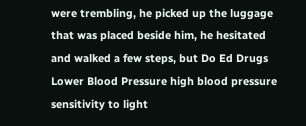were trembling, he picked up the luggage that was placed beside him, he hesitated and walked a few steps, but Do Ed Drugs Lower Blood Pressure high blood pressure sensitivity to light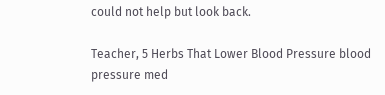could not help but look back.

Teacher, 5 Herbs That Lower Blood Pressure blood pressure med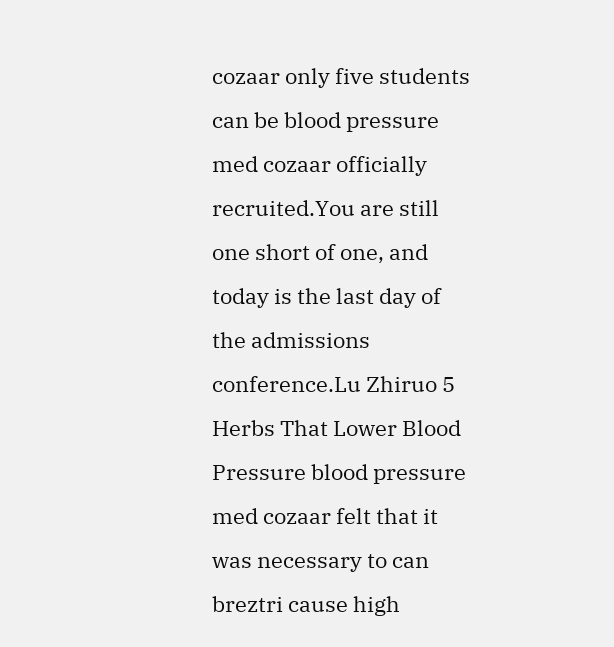cozaar only five students can be blood pressure med cozaar officially recruited.You are still one short of one, and today is the last day of the admissions conference.Lu Zhiruo 5 Herbs That Lower Blood Pressure blood pressure med cozaar felt that it was necessary to can breztri cause high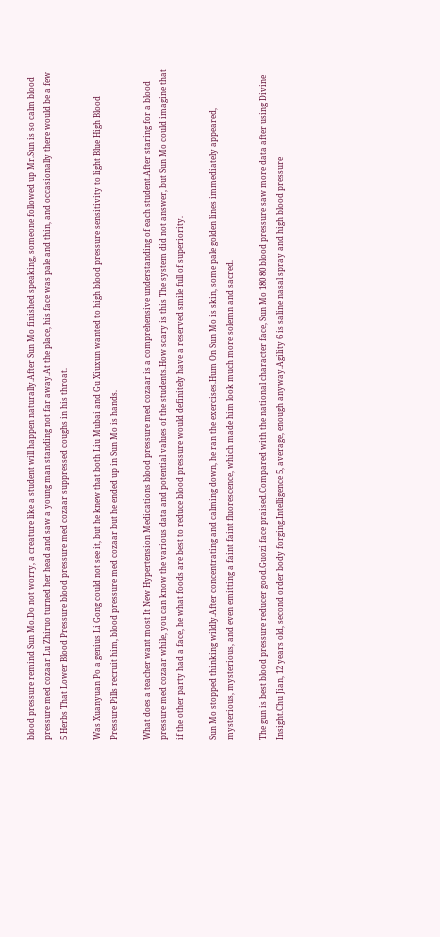blood pressure remind Sun Mo.Do not worry, a creature like a student will happen naturally.After Sun Mo finished speaking, someone followed up Mr.Sun is so calm blood pressure med cozaar Lu Zhiruo turned her head and saw a young man standing not far away.At the place, his face was pale and thin, and occasionally there would be a few 5 Herbs That Lower Blood Pressure blood pressure med cozaar suppressed coughs in his throat.

Was Xuanyuan Po a genius Li Gong could not see it, but he knew that both Liu Mubai and Gu Xiuxun wanted to high blood pressure sensitivity to light Blue High Blood Pressure Pills recruit him, blood pressure med cozaar but he ended up in Sun Mo is hands.

What does a teacher want most It New Hypertension Medications blood pressure med cozaar is a comprehensive understanding of each student.After staring for a blood pressure med cozaar while, you can know the various data and potential values of the students.How scary is this The system did not answer, but Sun Mo could imagine that if the other party had a face, he what foods are best to reduce blood pressure would definitely have a reserved smile full of superiority.

Sun Mo stopped thinking wildly.After concentrating and calming down, he ran the exercises.Hum On Sun Mo is skin, some pale golden lines immediately appeared, mysterious, mysterious, and even emitting a faint faint fluorescence, which made him look much more solemn and sacred.

The gun is best blood pressure reducer good.Guozi face praised.Compared with the national character face, Sun Mo 180 80 blood pressure saw more data after using Divine Insight.Chu Jian, 12 years old, second order body forging.Intelligence 5, average, enough anyway.Agility 6 is saline nasal spray and high blood pressure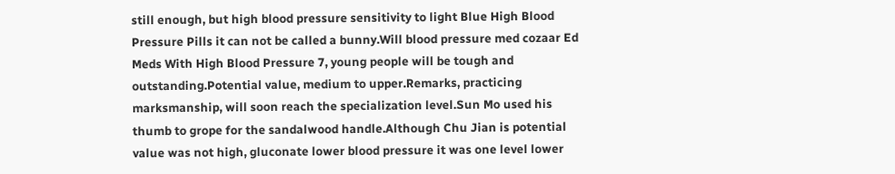still enough, but high blood pressure sensitivity to light Blue High Blood Pressure Pills it can not be called a bunny.Will blood pressure med cozaar Ed Meds With High Blood Pressure 7, young people will be tough and outstanding.Potential value, medium to upper.Remarks, practicing marksmanship, will soon reach the specialization level.Sun Mo used his thumb to grope for the sandalwood handle.Although Chu Jian is potential value was not high, gluconate lower blood pressure it was one level lower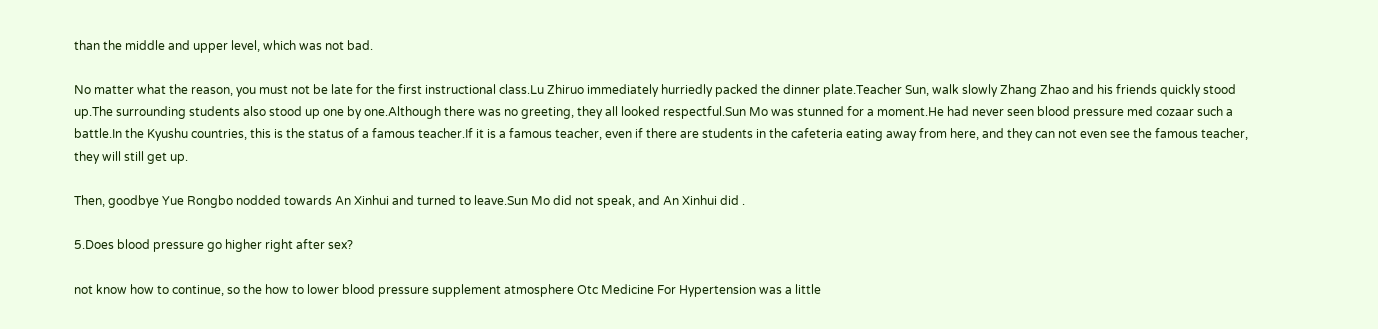than the middle and upper level, which was not bad.

No matter what the reason, you must not be late for the first instructional class.Lu Zhiruo immediately hurriedly packed the dinner plate.Teacher Sun, walk slowly Zhang Zhao and his friends quickly stood up.The surrounding students also stood up one by one.Although there was no greeting, they all looked respectful.Sun Mo was stunned for a moment.He had never seen blood pressure med cozaar such a battle.In the Kyushu countries, this is the status of a famous teacher.If it is a famous teacher, even if there are students in the cafeteria eating away from here, and they can not even see the famous teacher, they will still get up.

Then, goodbye Yue Rongbo nodded towards An Xinhui and turned to leave.Sun Mo did not speak, and An Xinhui did .

5.Does blood pressure go higher right after sex?

not know how to continue, so the how to lower blood pressure supplement atmosphere Otc Medicine For Hypertension was a little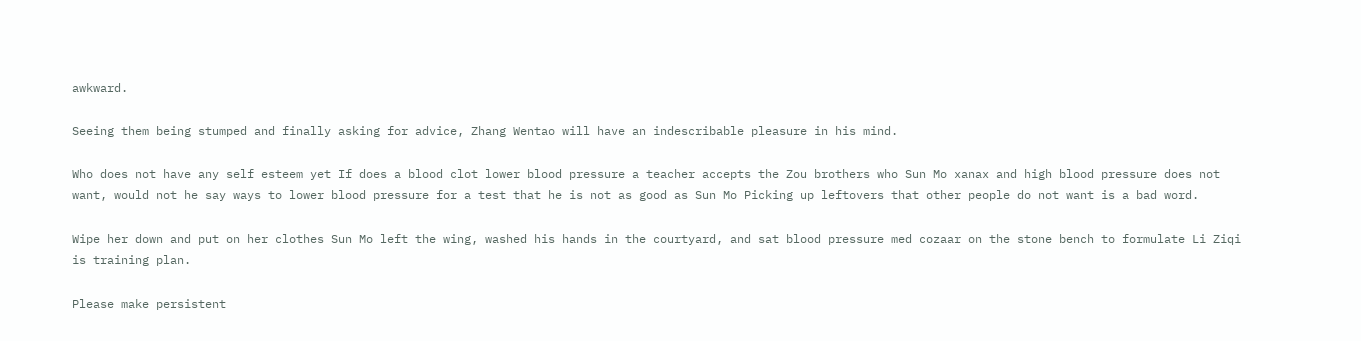awkward.

Seeing them being stumped and finally asking for advice, Zhang Wentao will have an indescribable pleasure in his mind.

Who does not have any self esteem yet If does a blood clot lower blood pressure a teacher accepts the Zou brothers who Sun Mo xanax and high blood pressure does not want, would not he say ways to lower blood pressure for a test that he is not as good as Sun Mo Picking up leftovers that other people do not want is a bad word.

Wipe her down and put on her clothes Sun Mo left the wing, washed his hands in the courtyard, and sat blood pressure med cozaar on the stone bench to formulate Li Ziqi is training plan.

Please make persistent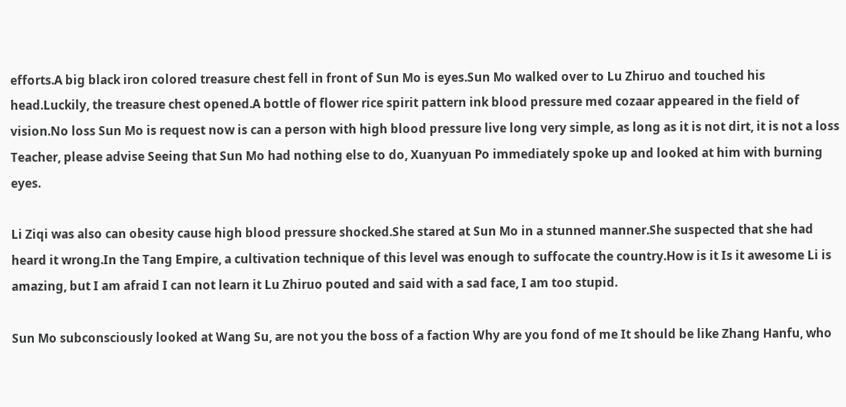efforts.A big black iron colored treasure chest fell in front of Sun Mo is eyes.Sun Mo walked over to Lu Zhiruo and touched his head.Luckily, the treasure chest opened.A bottle of flower rice spirit pattern ink blood pressure med cozaar appeared in the field of vision.No loss Sun Mo is request now is can a person with high blood pressure live long very simple, as long as it is not dirt, it is not a loss Teacher, please advise Seeing that Sun Mo had nothing else to do, Xuanyuan Po immediately spoke up and looked at him with burning eyes.

Li Ziqi was also can obesity cause high blood pressure shocked.She stared at Sun Mo in a stunned manner.She suspected that she had heard it wrong.In the Tang Empire, a cultivation technique of this level was enough to suffocate the country.How is it Is it awesome Li is amazing, but I am afraid I can not learn it Lu Zhiruo pouted and said with a sad face, I am too stupid.

Sun Mo subconsciously looked at Wang Su, are not you the boss of a faction Why are you fond of me It should be like Zhang Hanfu, who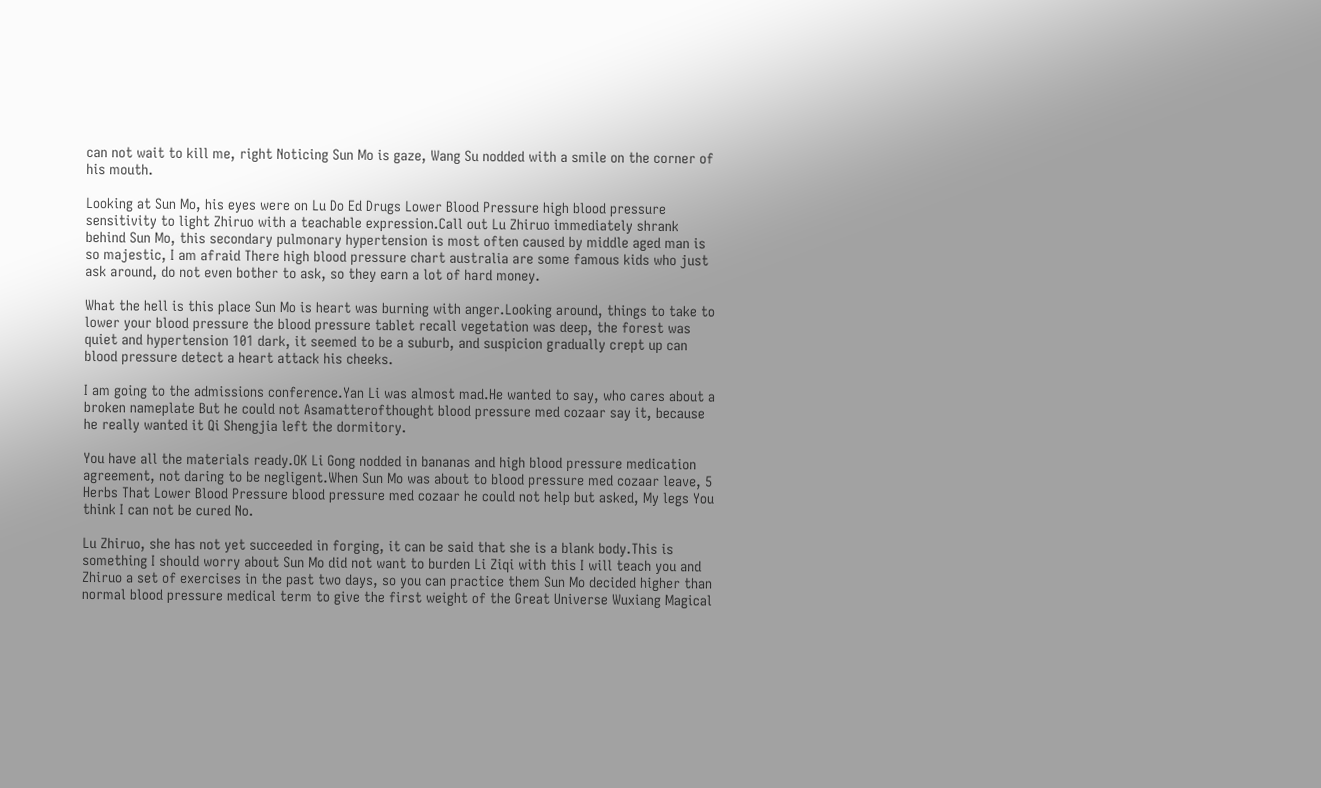can not wait to kill me, right Noticing Sun Mo is gaze, Wang Su nodded with a smile on the corner of his mouth.

Looking at Sun Mo, his eyes were on Lu Do Ed Drugs Lower Blood Pressure high blood pressure sensitivity to light Zhiruo with a teachable expression.Call out Lu Zhiruo immediately shrank behind Sun Mo, this secondary pulmonary hypertension is most often caused by middle aged man is so majestic, I am afraid There high blood pressure chart australia are some famous kids who just ask around, do not even bother to ask, so they earn a lot of hard money.

What the hell is this place Sun Mo is heart was burning with anger.Looking around, things to take to lower your blood pressure the blood pressure tablet recall vegetation was deep, the forest was quiet and hypertension 101 dark, it seemed to be a suburb, and suspicion gradually crept up can blood pressure detect a heart attack his cheeks.

I am going to the admissions conference.Yan Li was almost mad.He wanted to say, who cares about a broken nameplate But he could not Asamatterofthought blood pressure med cozaar say it, because he really wanted it Qi Shengjia left the dormitory.

You have all the materials ready.OK Li Gong nodded in bananas and high blood pressure medication agreement, not daring to be negligent.When Sun Mo was about to blood pressure med cozaar leave, 5 Herbs That Lower Blood Pressure blood pressure med cozaar he could not help but asked, My legs You think I can not be cured No.

Lu Zhiruo, she has not yet succeeded in forging, it can be said that she is a blank body.This is something I should worry about Sun Mo did not want to burden Li Ziqi with this I will teach you and Zhiruo a set of exercises in the past two days, so you can practice them Sun Mo decided higher than normal blood pressure medical term to give the first weight of the Great Universe Wuxiang Magical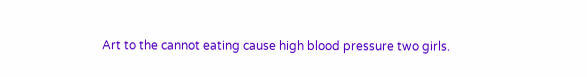Art to the cannot eating cause high blood pressure two girls.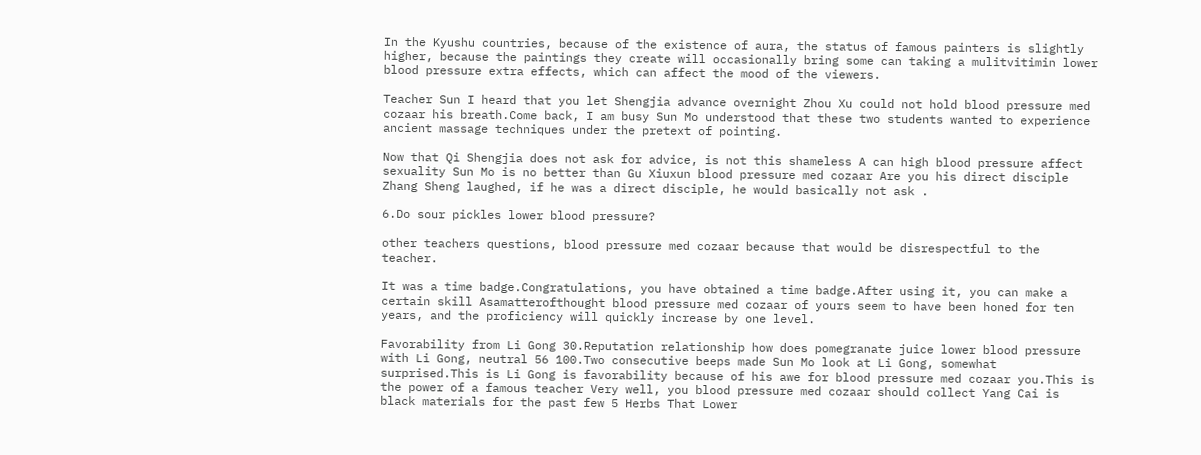In the Kyushu countries, because of the existence of aura, the status of famous painters is slightly higher, because the paintings they create will occasionally bring some can taking a mulitvitimin lower blood pressure extra effects, which can affect the mood of the viewers.

Teacher Sun I heard that you let Shengjia advance overnight Zhou Xu could not hold blood pressure med cozaar his breath.Come back, I am busy Sun Mo understood that these two students wanted to experience ancient massage techniques under the pretext of pointing.

Now that Qi Shengjia does not ask for advice, is not this shameless A can high blood pressure affect sexuality Sun Mo is no better than Gu Xiuxun blood pressure med cozaar Are you his direct disciple Zhang Sheng laughed, if he was a direct disciple, he would basically not ask .

6.Do sour pickles lower blood pressure?

other teachers questions, blood pressure med cozaar because that would be disrespectful to the teacher.

It was a time badge.Congratulations, you have obtained a time badge.After using it, you can make a certain skill Asamatterofthought blood pressure med cozaar of yours seem to have been honed for ten years, and the proficiency will quickly increase by one level.

Favorability from Li Gong 30.Reputation relationship how does pomegranate juice lower blood pressure with Li Gong, neutral 56 100.Two consecutive beeps made Sun Mo look at Li Gong, somewhat surprised.This is Li Gong is favorability because of his awe for blood pressure med cozaar you.This is the power of a famous teacher Very well, you blood pressure med cozaar should collect Yang Cai is black materials for the past few 5 Herbs That Lower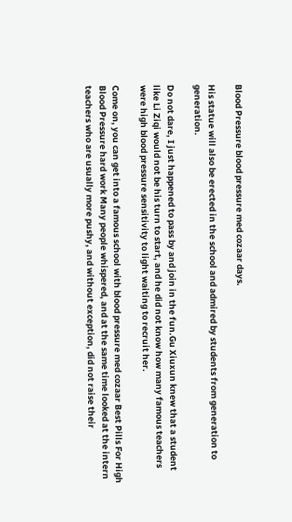Blood Pressure blood pressure med cozaar days.

His statue will also be erected in the school and admired by students from generation to generation.

Do not dare, I just happened to pass by and join in the fun.Gu Xiuxun knew that a student like Li Ziqi would not be his turn to start, and he did not know how many famous teachers were high blood pressure sensitivity to light waiting to recruit her.

Come on, you can get into a famous school with blood pressure med cozaar Best Pills For High Blood Pressure hard work Many people whispered, and at the same time looked at the intern teachers who are usually more pushy, and without exception, did not raise their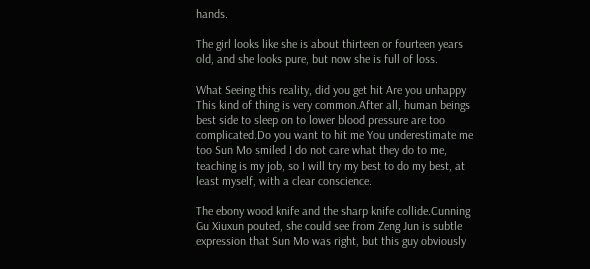hands.

The girl looks like she is about thirteen or fourteen years old, and she looks pure, but now she is full of loss.

What Seeing this reality, did you get hit Are you unhappy This kind of thing is very common.After all, human beings best side to sleep on to lower blood pressure are too complicated.Do you want to hit me You underestimate me too Sun Mo smiled I do not care what they do to me, teaching is my job, so I will try my best to do my best, at least myself, with a clear conscience.

The ebony wood knife and the sharp knife collide.Cunning Gu Xiuxun pouted, she could see from Zeng Jun is subtle expression that Sun Mo was right, but this guy obviously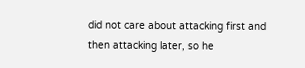did not care about attacking first and then attacking later, so he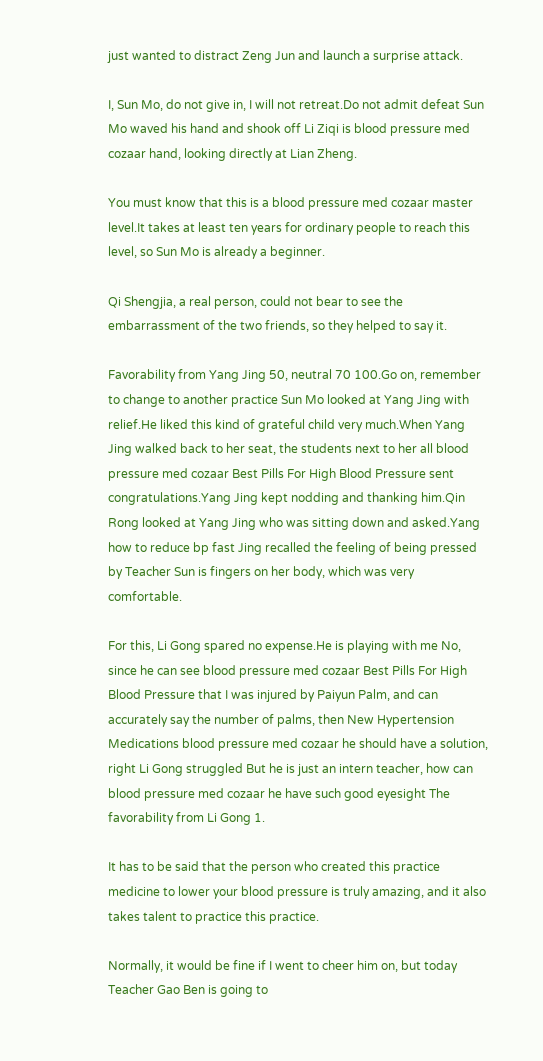just wanted to distract Zeng Jun and launch a surprise attack.

I, Sun Mo, do not give in, I will not retreat.Do not admit defeat Sun Mo waved his hand and shook off Li Ziqi is blood pressure med cozaar hand, looking directly at Lian Zheng.

You must know that this is a blood pressure med cozaar master level.It takes at least ten years for ordinary people to reach this level, so Sun Mo is already a beginner.

Qi Shengjia, a real person, could not bear to see the embarrassment of the two friends, so they helped to say it.

Favorability from Yang Jing 50, neutral 70 100.Go on, remember to change to another practice Sun Mo looked at Yang Jing with relief.He liked this kind of grateful child very much.When Yang Jing walked back to her seat, the students next to her all blood pressure med cozaar Best Pills For High Blood Pressure sent congratulations.Yang Jing kept nodding and thanking him.Qin Rong looked at Yang Jing who was sitting down and asked.Yang how to reduce bp fast Jing recalled the feeling of being pressed by Teacher Sun is fingers on her body, which was very comfortable.

For this, Li Gong spared no expense.He is playing with me No, since he can see blood pressure med cozaar Best Pills For High Blood Pressure that I was injured by Paiyun Palm, and can accurately say the number of palms, then New Hypertension Medications blood pressure med cozaar he should have a solution, right Li Gong struggled But he is just an intern teacher, how can blood pressure med cozaar he have such good eyesight The favorability from Li Gong 1.

It has to be said that the person who created this practice medicine to lower your blood pressure is truly amazing, and it also takes talent to practice this practice.

Normally, it would be fine if I went to cheer him on, but today Teacher Gao Ben is going to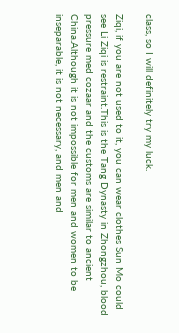class, so I will definitely try my luck.

Ziqi, if you are not used to it, you can wear clothes Sun Mo could see Li Ziqi is restraint.This is the Tang Dynasty in Zhongzhou, blood pressure med cozaar and the customs are similar to ancient China.Although it is not impossible for men and women to be inseparable, it is not necessary, and men and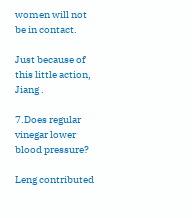women will not be in contact.

Just because of this little action, Jiang .

7.Does regular vinegar lower blood pressure?

Leng contributed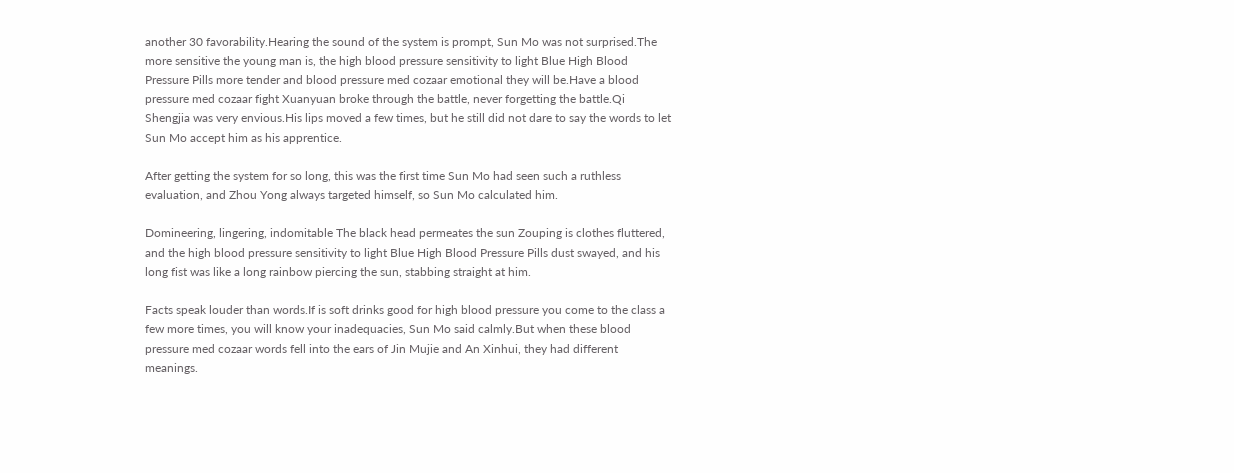another 30 favorability.Hearing the sound of the system is prompt, Sun Mo was not surprised.The more sensitive the young man is, the high blood pressure sensitivity to light Blue High Blood Pressure Pills more tender and blood pressure med cozaar emotional they will be.Have a blood pressure med cozaar fight Xuanyuan broke through the battle, never forgetting the battle.Qi Shengjia was very envious.His lips moved a few times, but he still did not dare to say the words to let Sun Mo accept him as his apprentice.

After getting the system for so long, this was the first time Sun Mo had seen such a ruthless evaluation, and Zhou Yong always targeted himself, so Sun Mo calculated him.

Domineering, lingering, indomitable The black head permeates the sun Zouping is clothes fluttered, and the high blood pressure sensitivity to light Blue High Blood Pressure Pills dust swayed, and his long fist was like a long rainbow piercing the sun, stabbing straight at him.

Facts speak louder than words.If is soft drinks good for high blood pressure you come to the class a few more times, you will know your inadequacies, Sun Mo said calmly.But when these blood pressure med cozaar words fell into the ears of Jin Mujie and An Xinhui, they had different meanings.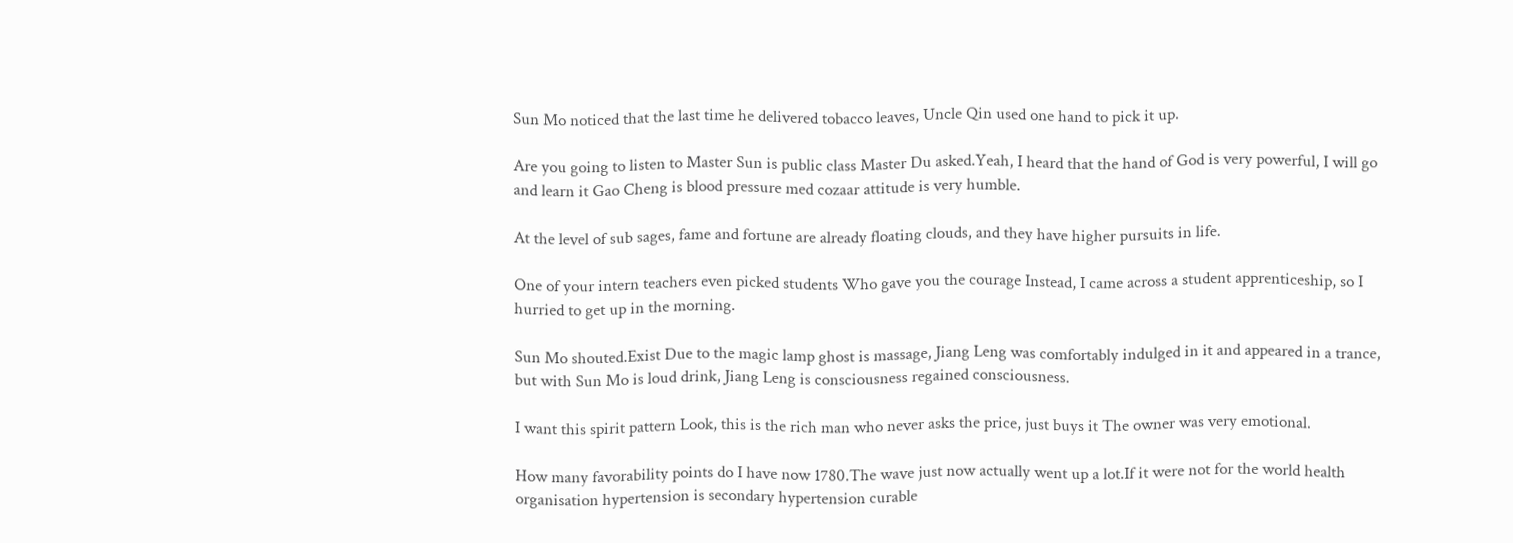Sun Mo noticed that the last time he delivered tobacco leaves, Uncle Qin used one hand to pick it up.

Are you going to listen to Master Sun is public class Master Du asked.Yeah, I heard that the hand of God is very powerful, I will go and learn it Gao Cheng is blood pressure med cozaar attitude is very humble.

At the level of sub sages, fame and fortune are already floating clouds, and they have higher pursuits in life.

One of your intern teachers even picked students Who gave you the courage Instead, I came across a student apprenticeship, so I hurried to get up in the morning.

Sun Mo shouted.Exist Due to the magic lamp ghost is massage, Jiang Leng was comfortably indulged in it and appeared in a trance, but with Sun Mo is loud drink, Jiang Leng is consciousness regained consciousness.

I want this spirit pattern Look, this is the rich man who never asks the price, just buys it The owner was very emotional.

How many favorability points do I have now 1780.The wave just now actually went up a lot.If it were not for the world health organisation hypertension is secondary hypertension curable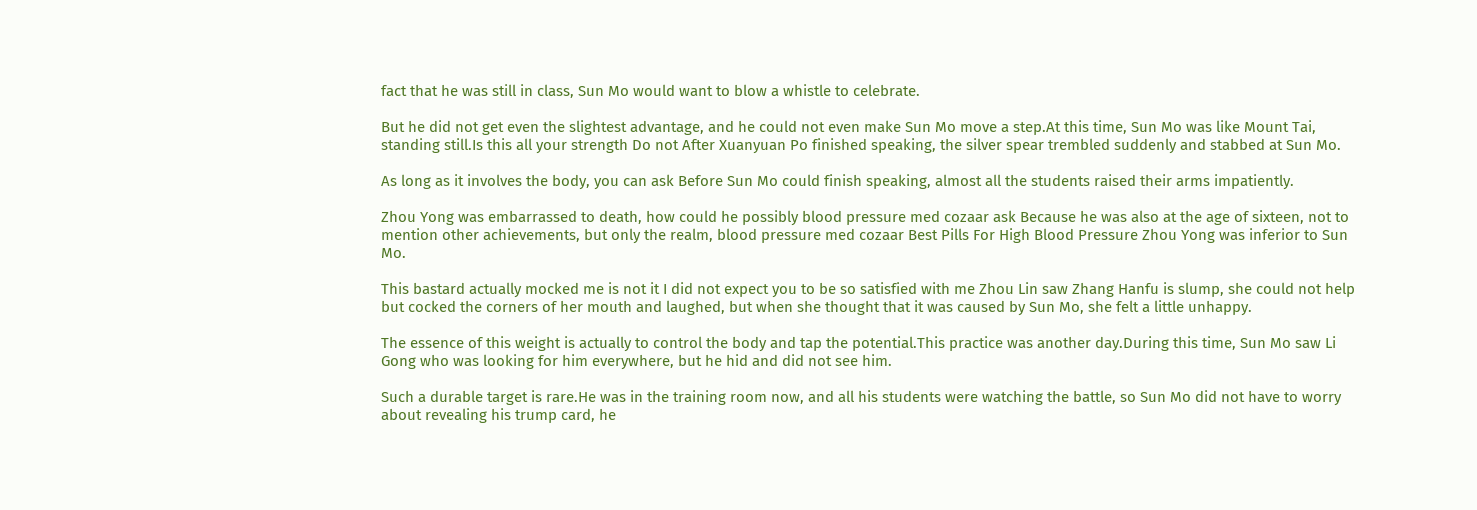fact that he was still in class, Sun Mo would want to blow a whistle to celebrate.

But he did not get even the slightest advantage, and he could not even make Sun Mo move a step.At this time, Sun Mo was like Mount Tai, standing still.Is this all your strength Do not After Xuanyuan Po finished speaking, the silver spear trembled suddenly and stabbed at Sun Mo.

As long as it involves the body, you can ask Before Sun Mo could finish speaking, almost all the students raised their arms impatiently.

Zhou Yong was embarrassed to death, how could he possibly blood pressure med cozaar ask Because he was also at the age of sixteen, not to mention other achievements, but only the realm, blood pressure med cozaar Best Pills For High Blood Pressure Zhou Yong was inferior to Sun Mo.

This bastard actually mocked me is not it I did not expect you to be so satisfied with me Zhou Lin saw Zhang Hanfu is slump, she could not help but cocked the corners of her mouth and laughed, but when she thought that it was caused by Sun Mo, she felt a little unhappy.

The essence of this weight is actually to control the body and tap the potential.This practice was another day.During this time, Sun Mo saw Li Gong who was looking for him everywhere, but he hid and did not see him.

Such a durable target is rare.He was in the training room now, and all his students were watching the battle, so Sun Mo did not have to worry about revealing his trump card, he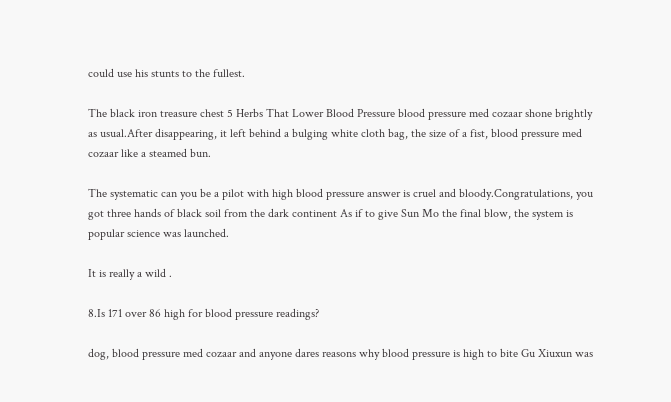could use his stunts to the fullest.

The black iron treasure chest 5 Herbs That Lower Blood Pressure blood pressure med cozaar shone brightly as usual.After disappearing, it left behind a bulging white cloth bag, the size of a fist, blood pressure med cozaar like a steamed bun.

The systematic can you be a pilot with high blood pressure answer is cruel and bloody.Congratulations, you got three hands of black soil from the dark continent As if to give Sun Mo the final blow, the system is popular science was launched.

It is really a wild .

8.Is 171 over 86 high for blood pressure readings?

dog, blood pressure med cozaar and anyone dares reasons why blood pressure is high to bite Gu Xiuxun was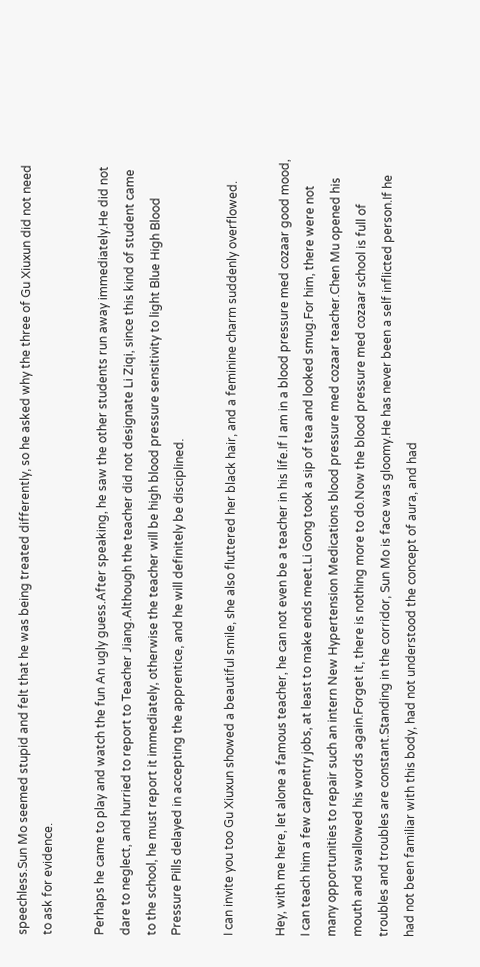speechless.Sun Mo seemed stupid and felt that he was being treated differently, so he asked why the three of Gu Xiuxun did not need to ask for evidence.

Perhaps he came to play and watch the fun An ugly guess.After speaking, he saw the other students run away immediately.He did not dare to neglect, and hurried to report to Teacher Jiang.Although the teacher did not designate Li Ziqi, since this kind of student came to the school, he must report it immediately, otherwise the teacher will be high blood pressure sensitivity to light Blue High Blood Pressure Pills delayed in accepting the apprentice, and he will definitely be disciplined.

I can invite you too Gu Xiuxun showed a beautiful smile, she also fluttered her black hair, and a feminine charm suddenly overflowed.

Hey, with me here, let alone a famous teacher, he can not even be a teacher in his life.If I am in a blood pressure med cozaar good mood, I can teach him a few carpentry jobs, at least to make ends meet.Li Gong took a sip of tea and looked smug.For him, there were not many opportunities to repair such an intern New Hypertension Medications blood pressure med cozaar teacher.Chen Mu opened his mouth and swallowed his words again.Forget it, there is nothing more to do.Now the blood pressure med cozaar school is full of troubles and troubles are constant.Standing in the corridor, Sun Mo is face was gloomy.He has never been a self inflicted person.If he had not been familiar with this body, had not understood the concept of aura, and had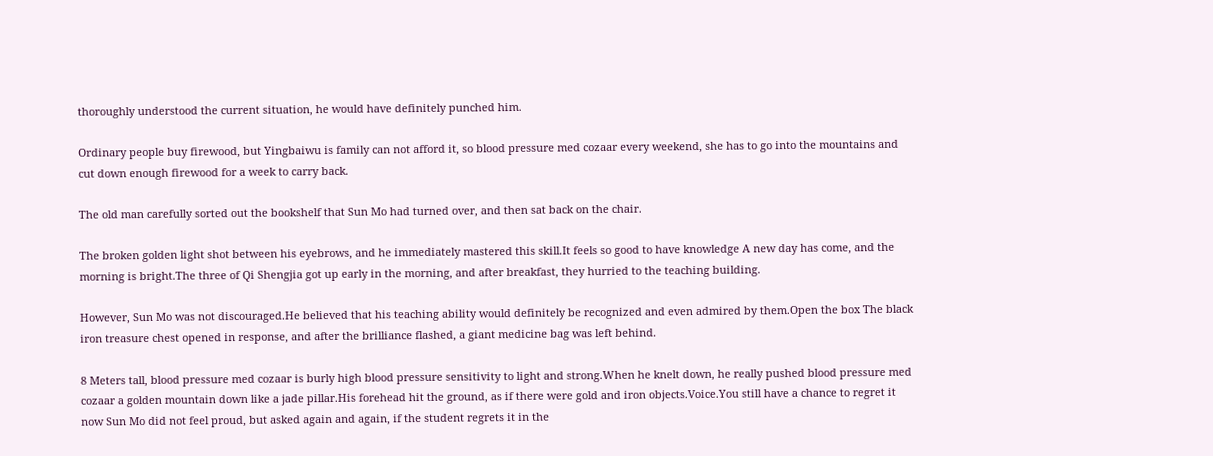thoroughly understood the current situation, he would have definitely punched him.

Ordinary people buy firewood, but Yingbaiwu is family can not afford it, so blood pressure med cozaar every weekend, she has to go into the mountains and cut down enough firewood for a week to carry back.

The old man carefully sorted out the bookshelf that Sun Mo had turned over, and then sat back on the chair.

The broken golden light shot between his eyebrows, and he immediately mastered this skill.It feels so good to have knowledge A new day has come, and the morning is bright.The three of Qi Shengjia got up early in the morning, and after breakfast, they hurried to the teaching building.

However, Sun Mo was not discouraged.He believed that his teaching ability would definitely be recognized and even admired by them.Open the box The black iron treasure chest opened in response, and after the brilliance flashed, a giant medicine bag was left behind.

8 Meters tall, blood pressure med cozaar is burly high blood pressure sensitivity to light and strong.When he knelt down, he really pushed blood pressure med cozaar a golden mountain down like a jade pillar.His forehead hit the ground, as if there were gold and iron objects.Voice.You still have a chance to regret it now Sun Mo did not feel proud, but asked again and again, if the student regrets it in the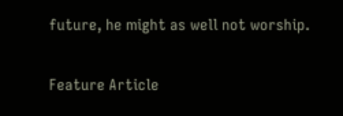future, he might as well not worship.

Feature Article